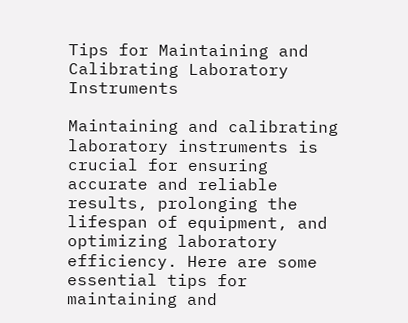Tips for Maintaining and Calibrating Laboratory Instruments

Maintaining and calibrating laboratory instruments is crucial for ensuring accurate and reliable results, prolonging the lifespan of equipment, and optimizing laboratory efficiency. Here are some essential tips for maintaining and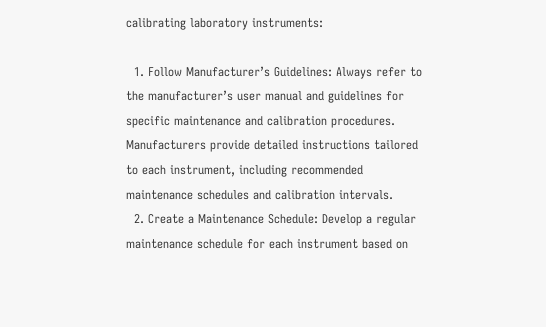calibrating laboratory instruments:

  1. Follow Manufacturer’s Guidelines: Always refer to the manufacturer’s user manual and guidelines for specific maintenance and calibration procedures. Manufacturers provide detailed instructions tailored to each instrument, including recommended maintenance schedules and calibration intervals.
  2. Create a Maintenance Schedule: Develop a regular maintenance schedule for each instrument based on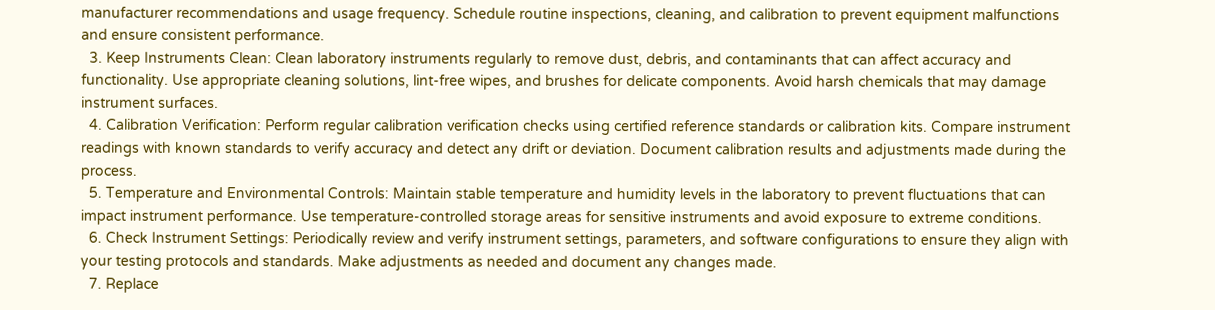manufacturer recommendations and usage frequency. Schedule routine inspections, cleaning, and calibration to prevent equipment malfunctions and ensure consistent performance.
  3. Keep Instruments Clean: Clean laboratory instruments regularly to remove dust, debris, and contaminants that can affect accuracy and functionality. Use appropriate cleaning solutions, lint-free wipes, and brushes for delicate components. Avoid harsh chemicals that may damage instrument surfaces.
  4. Calibration Verification: Perform regular calibration verification checks using certified reference standards or calibration kits. Compare instrument readings with known standards to verify accuracy and detect any drift or deviation. Document calibration results and adjustments made during the process.
  5. Temperature and Environmental Controls: Maintain stable temperature and humidity levels in the laboratory to prevent fluctuations that can impact instrument performance. Use temperature-controlled storage areas for sensitive instruments and avoid exposure to extreme conditions.
  6. Check Instrument Settings: Periodically review and verify instrument settings, parameters, and software configurations to ensure they align with your testing protocols and standards. Make adjustments as needed and document any changes made.
  7. Replace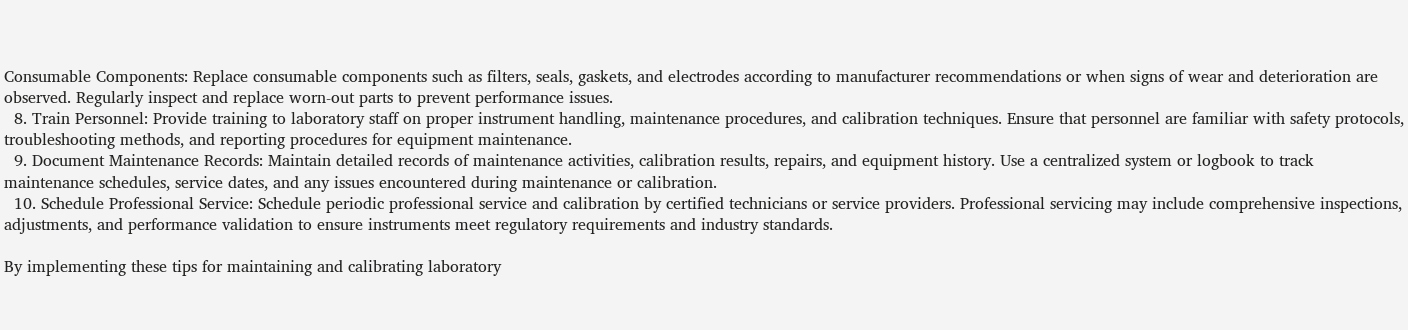Consumable Components: Replace consumable components such as filters, seals, gaskets, and electrodes according to manufacturer recommendations or when signs of wear and deterioration are observed. Regularly inspect and replace worn-out parts to prevent performance issues.
  8. Train Personnel: Provide training to laboratory staff on proper instrument handling, maintenance procedures, and calibration techniques. Ensure that personnel are familiar with safety protocols, troubleshooting methods, and reporting procedures for equipment maintenance.
  9. Document Maintenance Records: Maintain detailed records of maintenance activities, calibration results, repairs, and equipment history. Use a centralized system or logbook to track maintenance schedules, service dates, and any issues encountered during maintenance or calibration.
  10. Schedule Professional Service: Schedule periodic professional service and calibration by certified technicians or service providers. Professional servicing may include comprehensive inspections, adjustments, and performance validation to ensure instruments meet regulatory requirements and industry standards.

By implementing these tips for maintaining and calibrating laboratory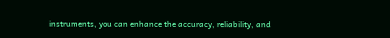instruments, you can enhance the accuracy, reliability, and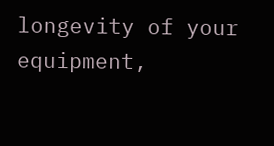longevity of your equipment,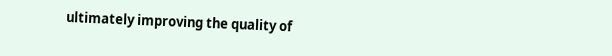ultimately improving the quality of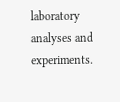laboratory analyses and experiments.